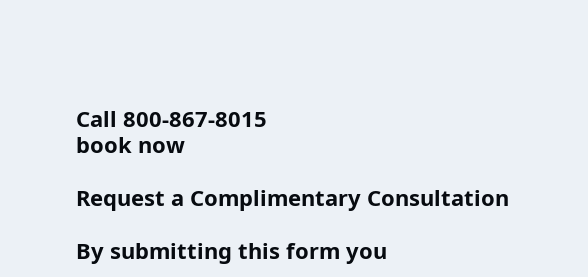Call 800-867-8015
book now

Request a Complimentary Consultation

By submitting this form you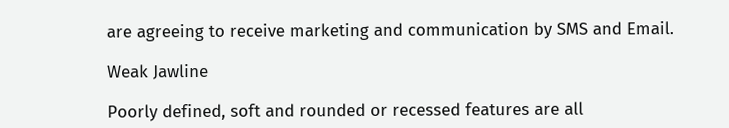are agreeing to receive marketing and communication by SMS and Email.

Weak Jawline

Poorly defined, soft and rounded or recessed features are all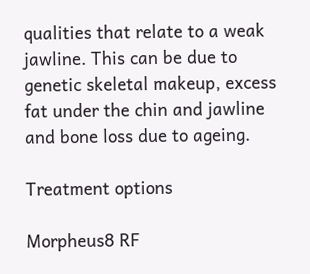qualities that relate to a weak jawline. This can be due to genetic skeletal makeup, excess fat under the chin and jawline and bone loss due to ageing.

Treatment options

Morpheus8 RF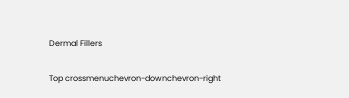Dermal Fillers

Top crossmenuchevron-downchevron-right